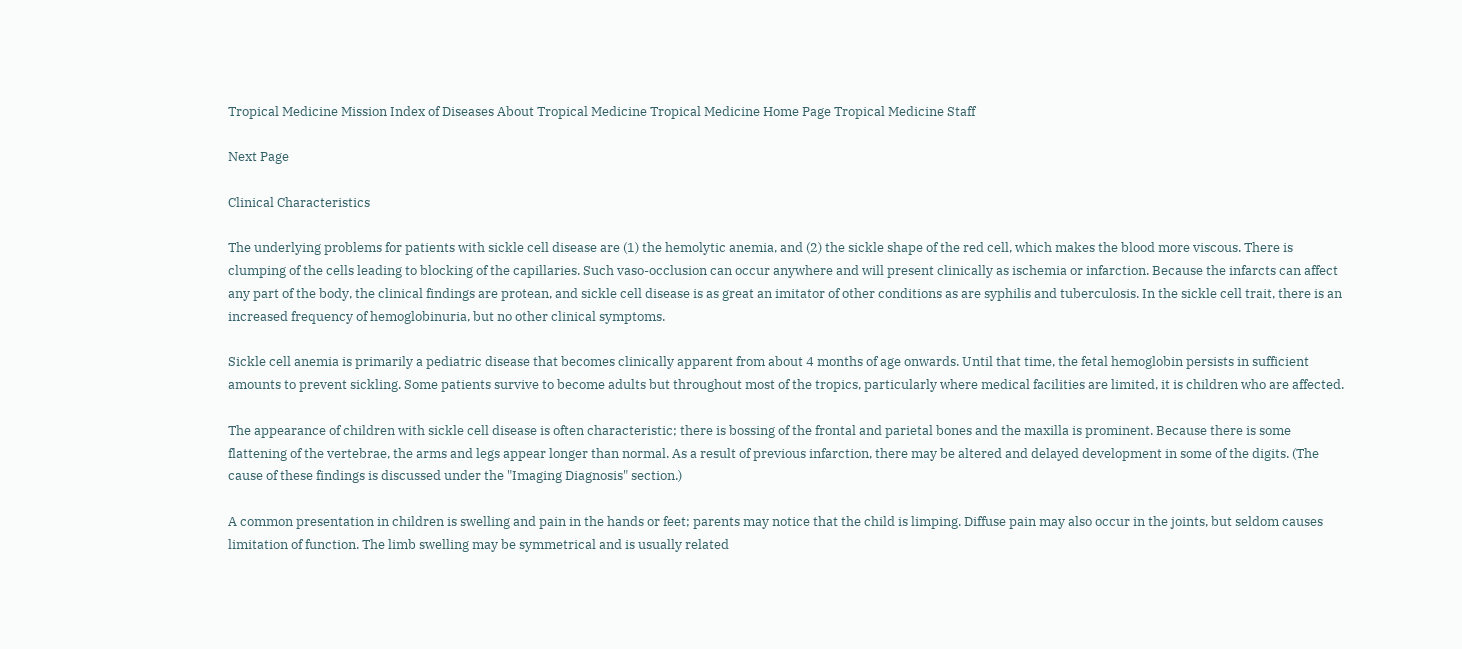Tropical Medicine Mission Index of Diseases About Tropical Medicine Tropical Medicine Home Page Tropical Medicine Staff

Next Page

Clinical Characteristics

The underlying problems for patients with sickle cell disease are (1) the hemolytic anemia, and (2) the sickle shape of the red cell, which makes the blood more viscous. There is clumping of the cells leading to blocking of the capillaries. Such vaso-occlusion can occur anywhere and will present clinically as ischemia or infarction. Because the infarcts can affect any part of the body, the clinical findings are protean, and sickle cell disease is as great an imitator of other conditions as are syphilis and tuberculosis. In the sickle cell trait, there is an increased frequency of hemoglobinuria, but no other clinical symptoms.

Sickle cell anemia is primarily a pediatric disease that becomes clinically apparent from about 4 months of age onwards. Until that time, the fetal hemoglobin persists in sufficient amounts to prevent sickling. Some patients survive to become adults but throughout most of the tropics, particularly where medical facilities are limited, it is children who are affected.

The appearance of children with sickle cell disease is often characteristic; there is bossing of the frontal and parietal bones and the maxilla is prominent. Because there is some flattening of the vertebrae, the arms and legs appear longer than normal. As a result of previous infarction, there may be altered and delayed development in some of the digits. (The cause of these findings is discussed under the "Imaging Diagnosis" section.)

A common presentation in children is swelling and pain in the hands or feet; parents may notice that the child is limping. Diffuse pain may also occur in the joints, but seldom causes limitation of function. The limb swelling may be symmetrical and is usually related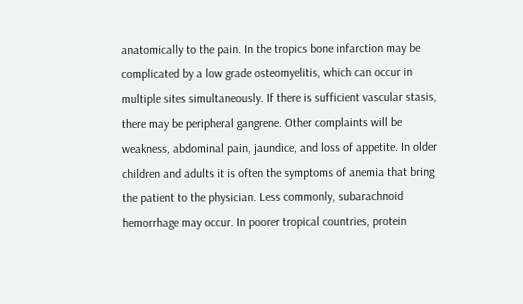anatomically to the pain. In the tropics bone infarction may be complicated by a low grade osteomyelitis, which can occur in multiple sites simultaneously. If there is sufficient vascular stasis, there may be peripheral gangrene. Other complaints will be weakness, abdominal pain, jaundice, and loss of appetite. In older children and adults it is often the symptoms of anemia that bring the patient to the physician. Less commonly, subarachnoid hemorrhage may occur. In poorer tropical countries, protein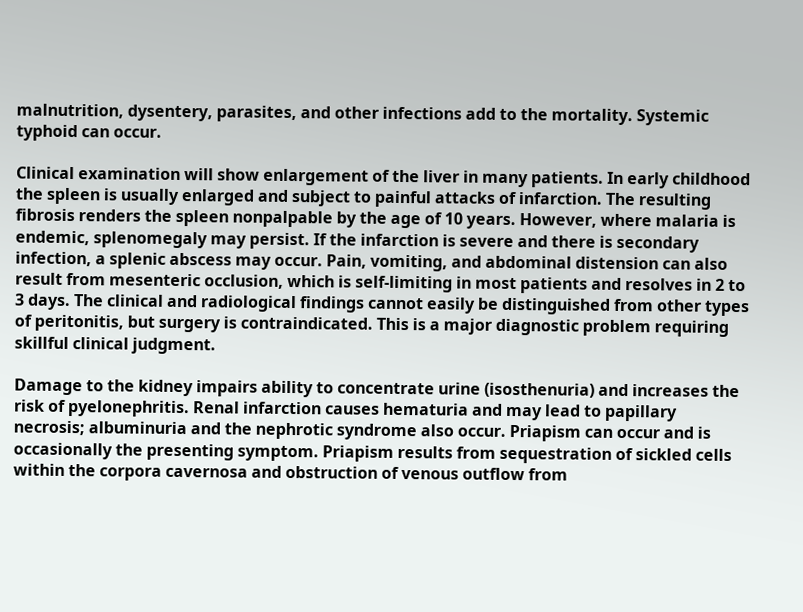malnutrition, dysentery, parasites, and other infections add to the mortality. Systemic typhoid can occur.

Clinical examination will show enlargement of the liver in many patients. In early childhood the spleen is usually enlarged and subject to painful attacks of infarction. The resulting fibrosis renders the spleen nonpalpable by the age of 10 years. However, where malaria is endemic, splenomegaly may persist. If the infarction is severe and there is secondary infection, a splenic abscess may occur. Pain, vomiting, and abdominal distension can also result from mesenteric occlusion, which is self-limiting in most patients and resolves in 2 to 3 days. The clinical and radiological findings cannot easily be distinguished from other types of peritonitis, but surgery is contraindicated. This is a major diagnostic problem requiring skillful clinical judgment.

Damage to the kidney impairs ability to concentrate urine (isosthenuria) and increases the risk of pyelonephritis. Renal infarction causes hematuria and may lead to papillary necrosis; albuminuria and the nephrotic syndrome also occur. Priapism can occur and is occasionally the presenting symptom. Priapism results from sequestration of sickled cells within the corpora cavernosa and obstruction of venous outflow from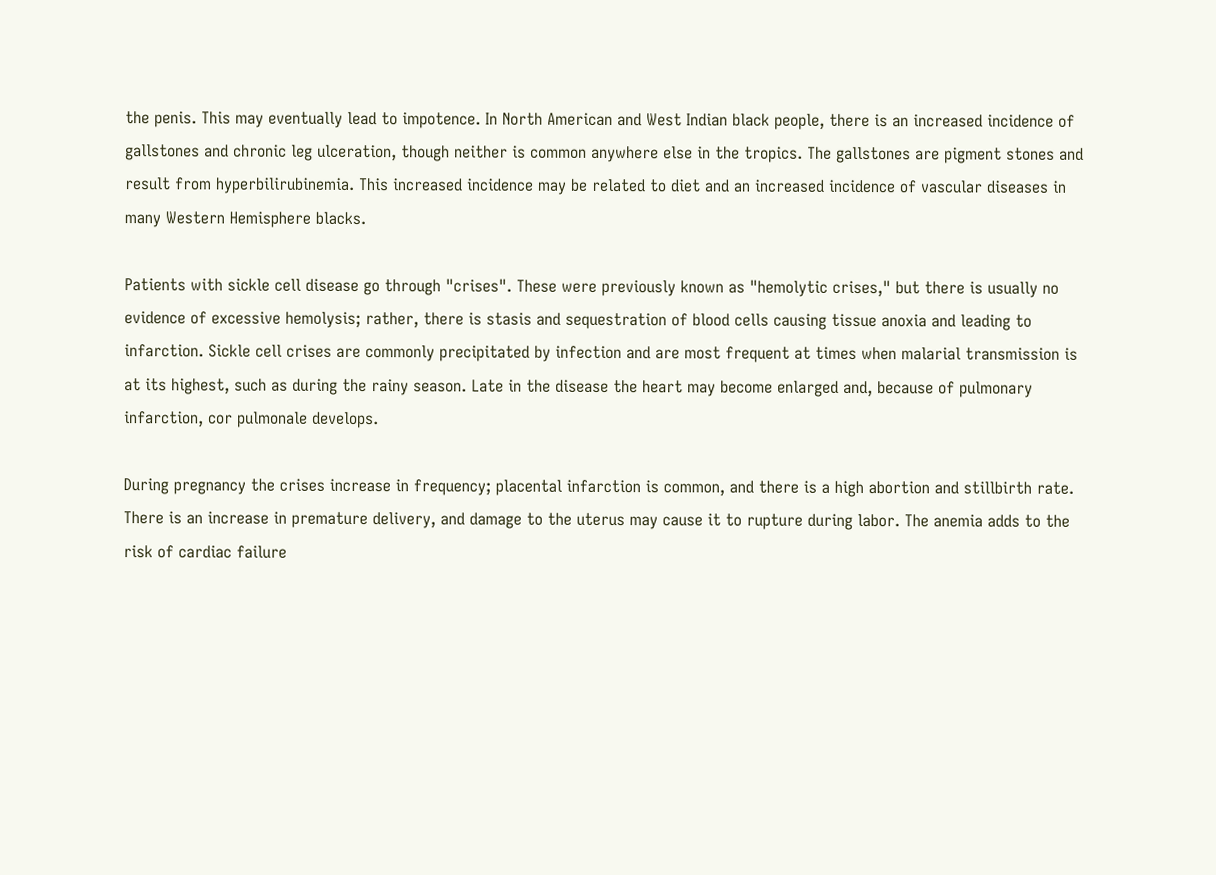the penis. This may eventually lead to impotence. In North American and West Indian black people, there is an increased incidence of gallstones and chronic leg ulceration, though neither is common anywhere else in the tropics. The gallstones are pigment stones and result from hyperbilirubinemia. This increased incidence may be related to diet and an increased incidence of vascular diseases in many Western Hemisphere blacks.

Patients with sickle cell disease go through "crises". These were previously known as "hemolytic crises," but there is usually no evidence of excessive hemolysis; rather, there is stasis and sequestration of blood cells causing tissue anoxia and leading to infarction. Sickle cell crises are commonly precipitated by infection and are most frequent at times when malarial transmission is at its highest, such as during the rainy season. Late in the disease the heart may become enlarged and, because of pulmonary infarction, cor pulmonale develops.

During pregnancy the crises increase in frequency; placental infarction is common, and there is a high abortion and stillbirth rate. There is an increase in premature delivery, and damage to the uterus may cause it to rupture during labor. The anemia adds to the risk of cardiac failure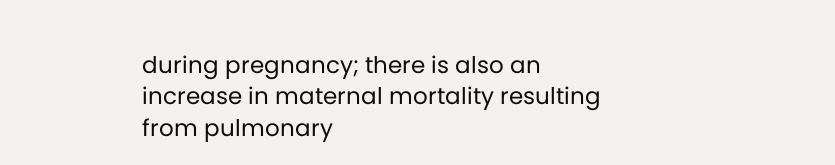during pregnancy; there is also an increase in maternal mortality resulting from pulmonary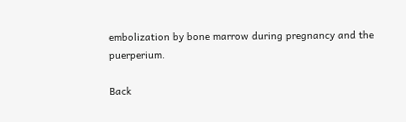embolization by bone marrow during pregnancy and the puerperium.

Back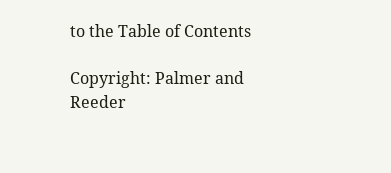to the Table of Contents

Copyright: Palmer and Reeder